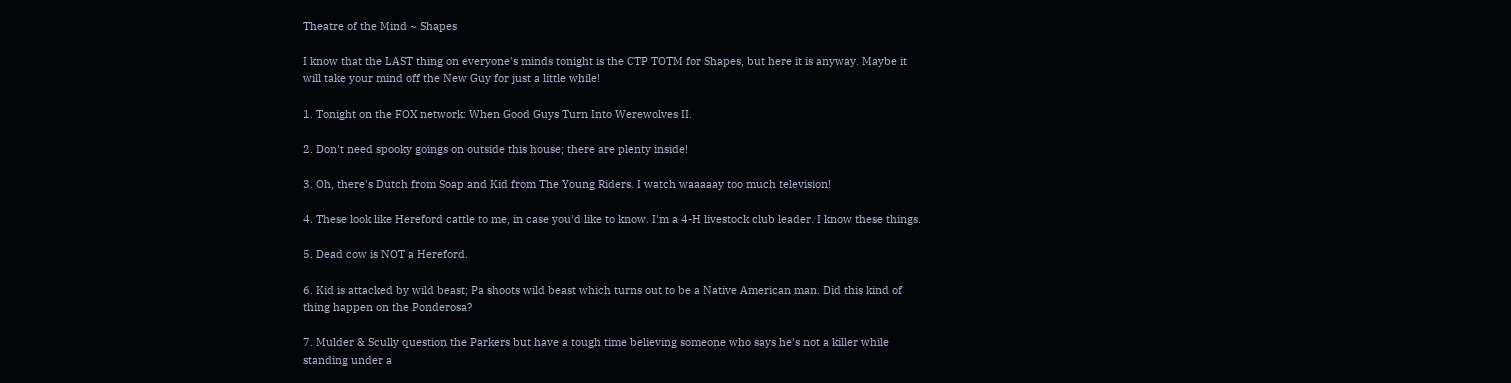Theatre of the Mind ~ Shapes

I know that the LAST thing on everyone's minds tonight is the CTP TOTM for Shapes, but here it is anyway. Maybe it will take your mind off the New Guy for just a little while!

1. Tonight on the FOX network: When Good Guys Turn Into Werewolves II.

2. Don't need spooky goings on outside this house; there are plenty inside!

3. Oh, there's Dutch from Soap and Kid from The Young Riders. I watch waaaaay too much television!

4. These look like Hereford cattle to me, in case you'd like to know. I'm a 4-H livestock club leader. I know these things.

5. Dead cow is NOT a Hereford.

6. Kid is attacked by wild beast; Pa shoots wild beast which turns out to be a Native American man. Did this kind of thing happen on the Ponderosa?

7. Mulder & Scully question the Parkers but have a tough time believing someone who says he's not a killer while standing under a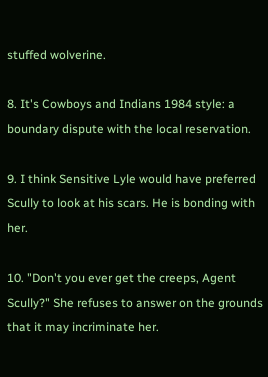stuffed wolverine.

8. It's Cowboys and Indians 1984 style: a boundary dispute with the local reservation.

9. I think Sensitive Lyle would have preferred Scully to look at his scars. He is bonding with her.

10. "Don't you ever get the creeps, Agent Scully?" She refuses to answer on the grounds that it may incriminate her.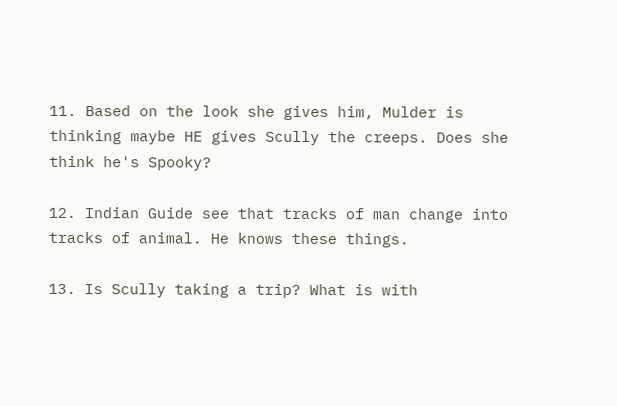11. Based on the look she gives him, Mulder is thinking maybe HE gives Scully the creeps. Does she think he's Spooky?

12. Indian Guide see that tracks of man change into tracks of animal. He knows these things.

13. Is Scully taking a trip? What is with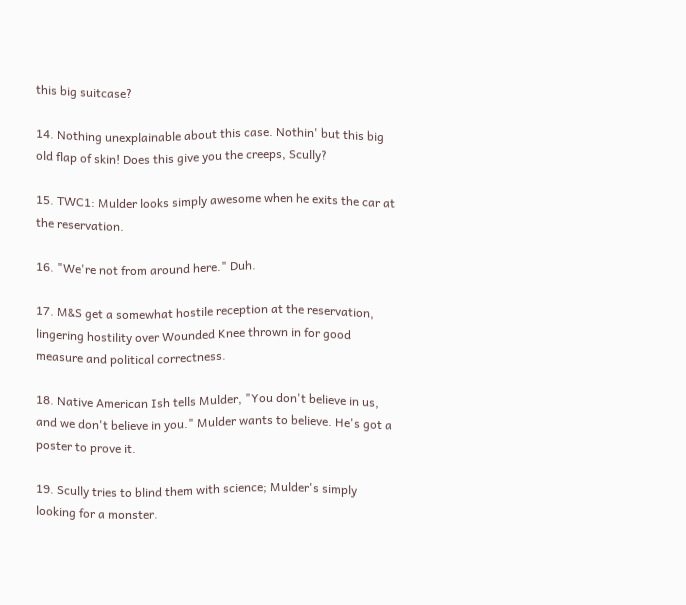this big suitcase?

14. Nothing unexplainable about this case. Nothin' but this big old flap of skin! Does this give you the creeps, Scully?

15. TWC1: Mulder looks simply awesome when he exits the car at the reservation.

16. "We're not from around here." Duh.

17. M&S get a somewhat hostile reception at the reservation, lingering hostility over Wounded Knee thrown in for good measure and political correctness.

18. Native American Ish tells Mulder, "You don't believe in us, and we don't believe in you." Mulder wants to believe. He's got a poster to prove it.

19. Scully tries to blind them with science; Mulder's simply looking for a monster.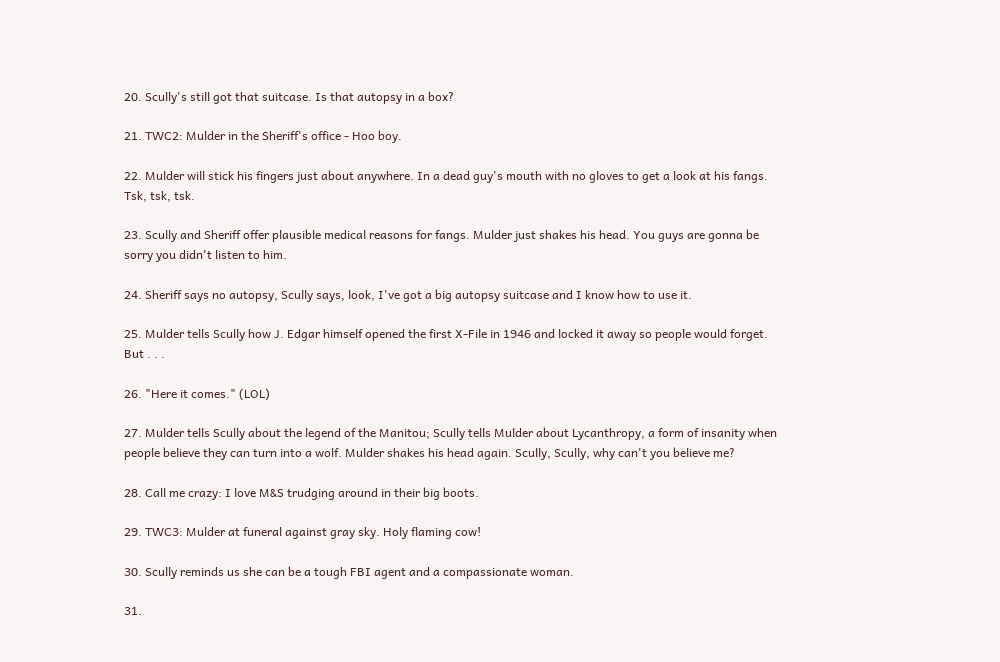20. Scully's still got that suitcase. Is that autopsy in a box?

21. TWC2: Mulder in the Sheriff's office - Hoo boy.

22. Mulder will stick his fingers just about anywhere. In a dead guy's mouth with no gloves to get a look at his fangs. Tsk, tsk, tsk.

23. Scully and Sheriff offer plausible medical reasons for fangs. Mulder just shakes his head. You guys are gonna be sorry you didn't listen to him.

24. Sheriff says no autopsy, Scully says, look, I've got a big autopsy suitcase and I know how to use it.

25. Mulder tells Scully how J. Edgar himself opened the first X-File in 1946 and locked it away so people would forget. But . . .

26. "Here it comes." (LOL)

27. Mulder tells Scully about the legend of the Manitou; Scully tells Mulder about Lycanthropy, a form of insanity when people believe they can turn into a wolf. Mulder shakes his head again. Scully, Scully, why can't you believe me?

28. Call me crazy: I love M&S trudging around in their big boots.

29. TWC3: Mulder at funeral against gray sky. Holy flaming cow!

30. Scully reminds us she can be a tough FBI agent and a compassionate woman.

31.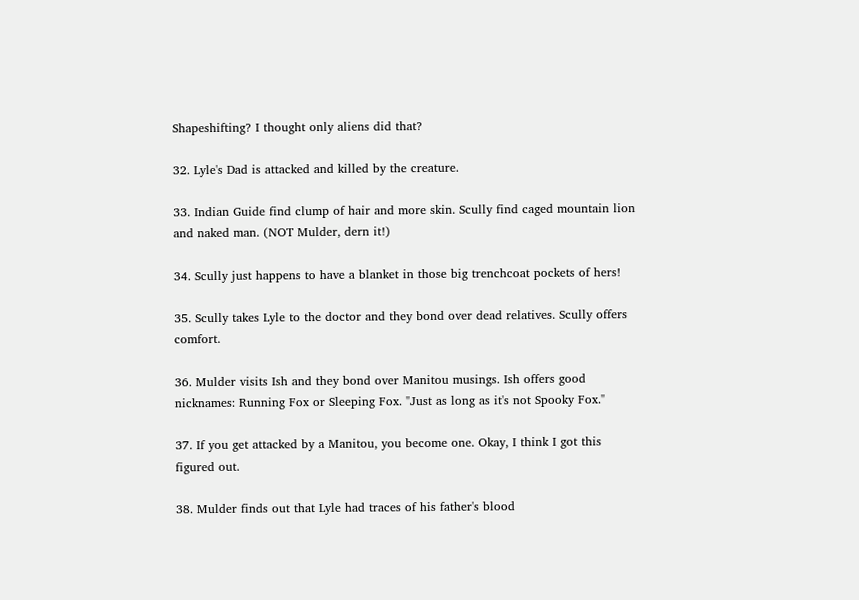Shapeshifting? I thought only aliens did that?

32. Lyle's Dad is attacked and killed by the creature.

33. Indian Guide find clump of hair and more skin. Scully find caged mountain lion and naked man. (NOT Mulder, dern it!)

34. Scully just happens to have a blanket in those big trenchcoat pockets of hers!

35. Scully takes Lyle to the doctor and they bond over dead relatives. Scully offers comfort.

36. Mulder visits Ish and they bond over Manitou musings. Ish offers good nicknames: Running Fox or Sleeping Fox. "Just as long as it's not Spooky Fox."

37. If you get attacked by a Manitou, you become one. Okay, I think I got this figured out.

38. Mulder finds out that Lyle had traces of his father's blood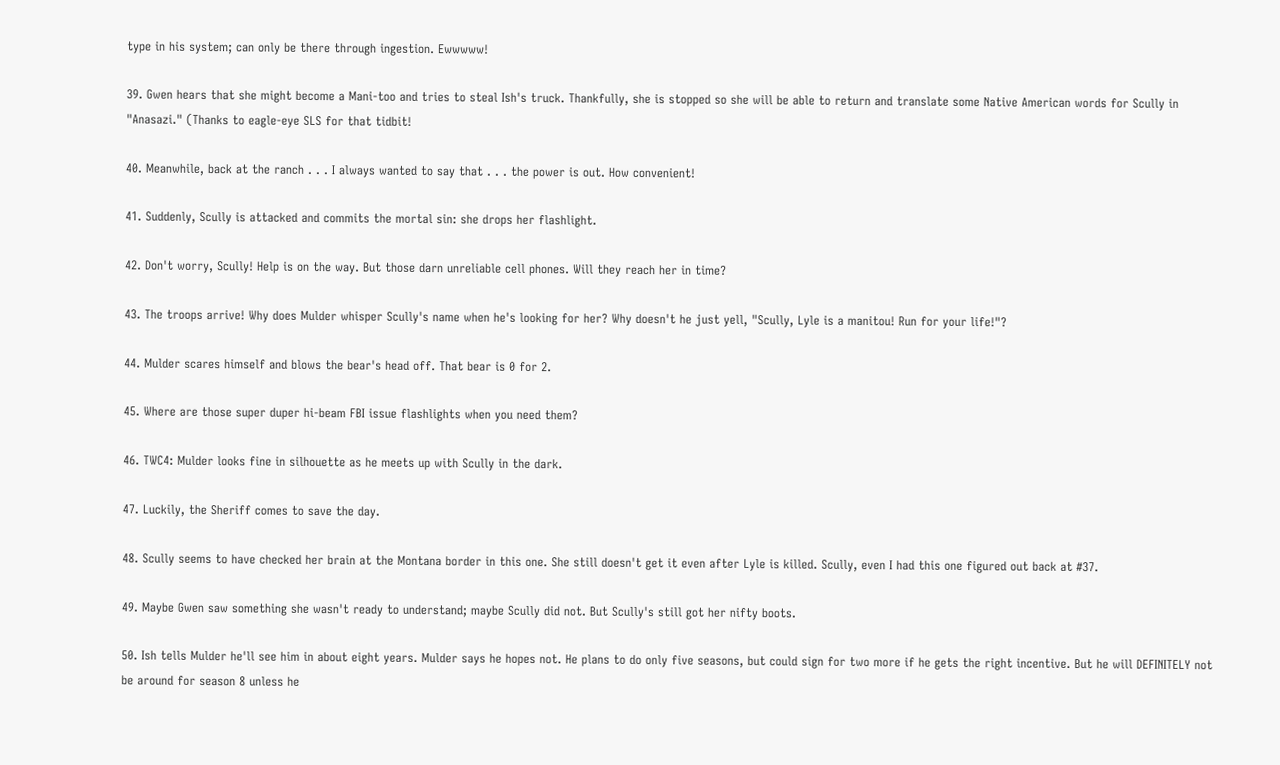type in his system; can only be there through ingestion. Ewwwww!

39. Gwen hears that she might become a Mani-too and tries to steal Ish's truck. Thankfully, she is stopped so she will be able to return and translate some Native American words for Scully in "Anasazi." (Thanks to eagle-eye SLS for that tidbit!

40. Meanwhile, back at the ranch . . . I always wanted to say that . . . the power is out. How convenient!

41. Suddenly, Scully is attacked and commits the mortal sin: she drops her flashlight.

42. Don't worry, Scully! Help is on the way. But those darn unreliable cell phones. Will they reach her in time?

43. The troops arrive! Why does Mulder whisper Scully's name when he's looking for her? Why doesn't he just yell, "Scully, Lyle is a manitou! Run for your life!"?

44. Mulder scares himself and blows the bear's head off. That bear is 0 for 2.

45. Where are those super duper hi-beam FBI issue flashlights when you need them?

46. TWC4: Mulder looks fine in silhouette as he meets up with Scully in the dark.

47. Luckily, the Sheriff comes to save the day.

48. Scully seems to have checked her brain at the Montana border in this one. She still doesn't get it even after Lyle is killed. Scully, even I had this one figured out back at #37.

49. Maybe Gwen saw something she wasn't ready to understand; maybe Scully did not. But Scully's still got her nifty boots.

50. Ish tells Mulder he'll see him in about eight years. Mulder says he hopes not. He plans to do only five seasons, but could sign for two more if he gets the right incentive. But he will DEFINITELY not be around for season 8 unless he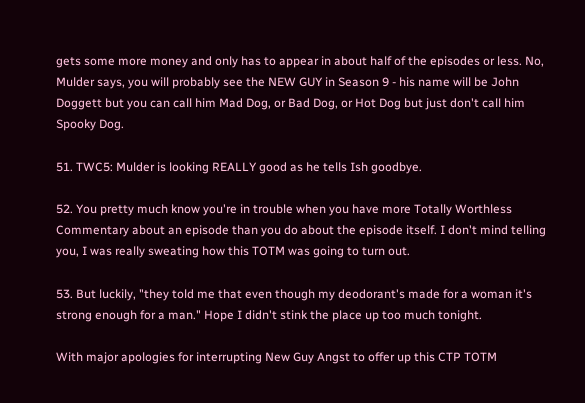gets some more money and only has to appear in about half of the episodes or less. No, Mulder says, you will probably see the NEW GUY in Season 9 - his name will be John Doggett but you can call him Mad Dog, or Bad Dog, or Hot Dog but just don't call him Spooky Dog.

51. TWC5: Mulder is looking REALLY good as he tells Ish goodbye.

52. You pretty much know you're in trouble when you have more Totally Worthless Commentary about an episode than you do about the episode itself. I don't mind telling you, I was really sweating how this TOTM was going to turn out.

53. But luckily, "they told me that even though my deodorant's made for a woman it's strong enough for a man." Hope I didn't stink the place up too much tonight.

With major apologies for interrupting New Guy Angst to offer up this CTP TOTM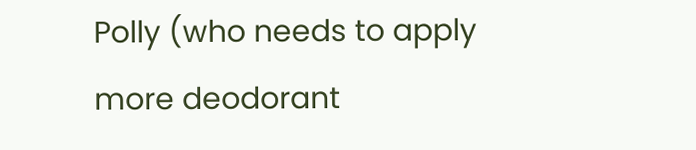Polly (who needs to apply more deodorant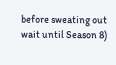before sweating out wait until Season 8)